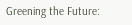Greening the Future: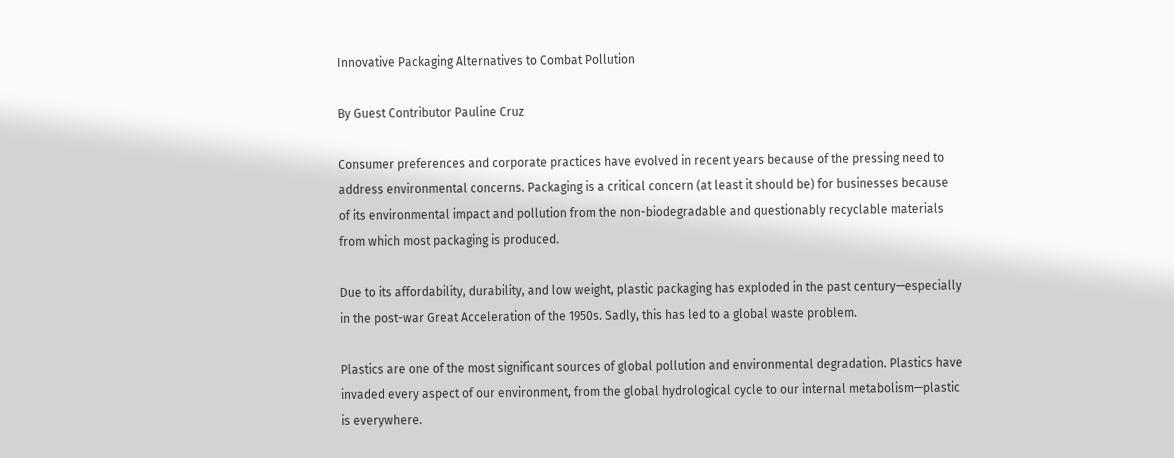Innovative Packaging Alternatives to Combat Pollution

By Guest Contributor Pauline Cruz

Consumer preferences and corporate practices have evolved in recent years because of the pressing need to address environmental concerns. Packaging is a critical concern (at least it should be) for businesses because of its environmental impact and pollution from the non-biodegradable and questionably recyclable materials from which most packaging is produced.

Due to its affordability, durability, and low weight, plastic packaging has exploded in the past century—especially in the post-war Great Acceleration of the 1950s. Sadly, this has led to a global waste problem.

Plastics are one of the most significant sources of global pollution and environmental degradation. Plastics have invaded every aspect of our environment, from the global hydrological cycle to our internal metabolism—plastic is everywhere.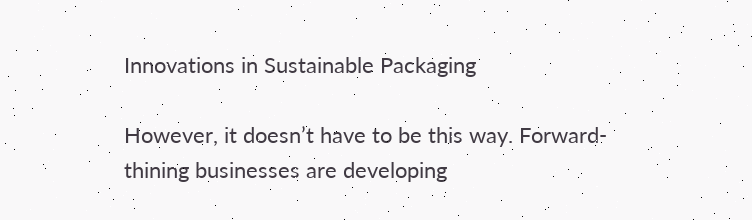Innovations in Sustainable Packaging

However, it doesn’t have to be this way. Forward-thining businesses are developing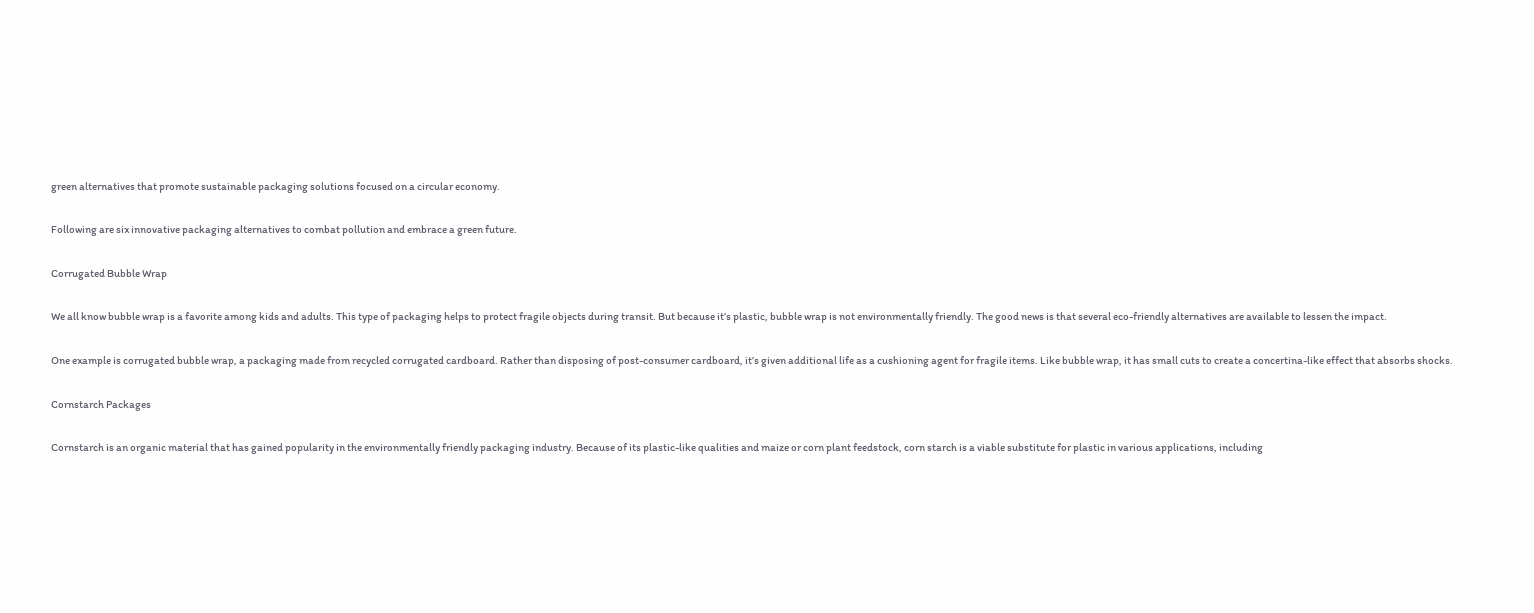green alternatives that promote sustainable packaging solutions focused on a circular economy.

Following are six innovative packaging alternatives to combat pollution and embrace a green future.

Corrugated Bubble Wrap

We all know bubble wrap is a favorite among kids and adults. This type of packaging helps to protect fragile objects during transit. But because it’s plastic, bubble wrap is not environmentally friendly. The good news is that several eco-friendly alternatives are available to lessen the impact.

One example is corrugated bubble wrap, a packaging made from recycled corrugated cardboard. Rather than disposing of post-consumer cardboard, it’s given additional life as a cushioning agent for fragile items. Like bubble wrap, it has small cuts to create a concertina-like effect that absorbs shocks.

Cornstarch Packages

Cornstarch is an organic material that has gained popularity in the environmentally friendly packaging industry. Because of its plastic-like qualities and maize or corn plant feedstock, corn starch is a viable substitute for plastic in various applications, including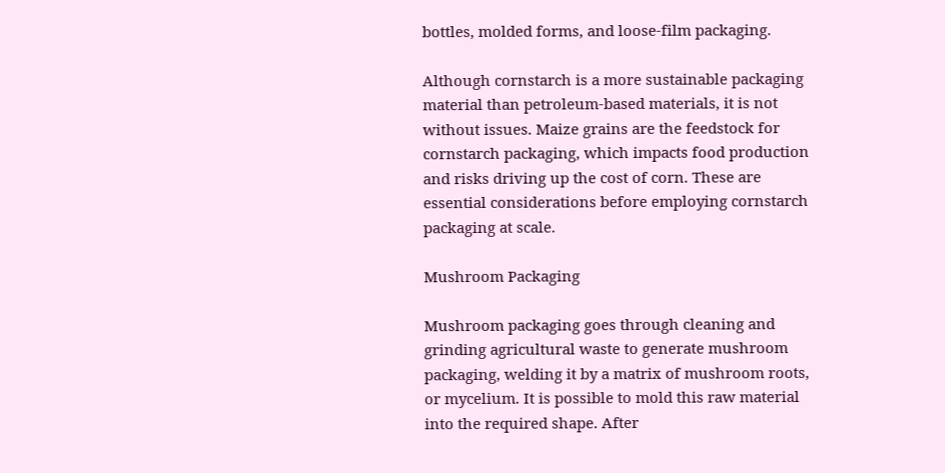bottles, molded forms, and loose-film packaging.

Although cornstarch is a more sustainable packaging material than petroleum-based materials, it is not without issues. Maize grains are the feedstock for cornstarch packaging, which impacts food production and risks driving up the cost of corn. These are essential considerations before employing cornstarch packaging at scale.

Mushroom Packaging

Mushroom packaging goes through cleaning and grinding agricultural waste to generate mushroom packaging, welding it by a matrix of mushroom roots, or mycelium. It is possible to mold this raw material into the required shape. After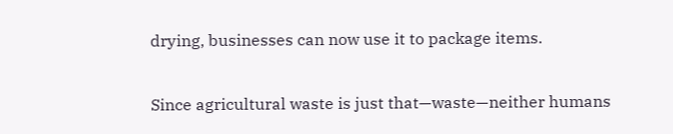drying, businesses can now use it to package items.

Since agricultural waste is just that—waste—neither humans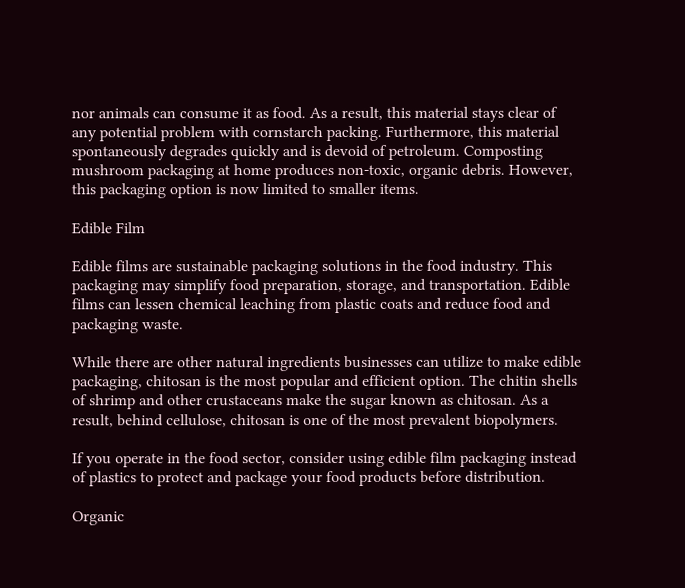nor animals can consume it as food. As a result, this material stays clear of any potential problem with cornstarch packing. Furthermore, this material spontaneously degrades quickly and is devoid of petroleum. Composting mushroom packaging at home produces non-toxic, organic debris. However, this packaging option is now limited to smaller items.

Edible Film

Edible films are sustainable packaging solutions in the food industry. This packaging may simplify food preparation, storage, and transportation. Edible films can lessen chemical leaching from plastic coats and reduce food and packaging waste.

While there are other natural ingredients businesses can utilize to make edible packaging, chitosan is the most popular and efficient option. The chitin shells of shrimp and other crustaceans make the sugar known as chitosan. As a result, behind cellulose, chitosan is one of the most prevalent biopolymers.

If you operate in the food sector, consider using edible film packaging instead of plastics to protect and package your food products before distribution.

Organic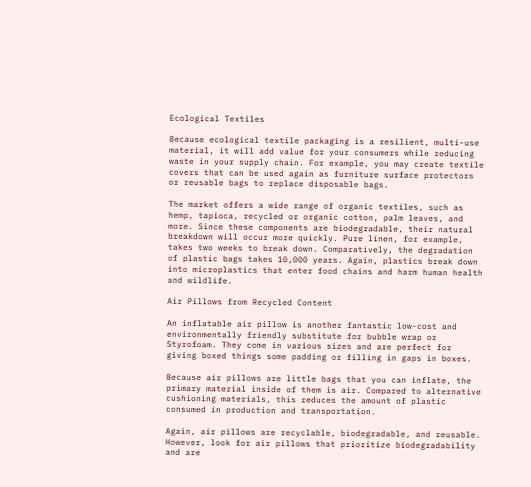Ecological Textiles

Because ecological textile packaging is a resilient, multi-use material, it will add value for your consumers while reducing waste in your supply chain. For example, you may create textile covers that can be used again as furniture surface protectors or reusable bags to replace disposable bags.

The market offers a wide range of organic textiles, such as hemp, tapioca, recycled or organic cotton, palm leaves, and more. Since these components are biodegradable, their natural breakdown will occur more quickly. Pure linen, for example, takes two weeks to break down. Comparatively, the degradation of plastic bags takes 10,000 years. Again, plastics break down into microplastics that enter food chains and harm human health and wildlife.

Air Pillows from Recycled Content

An inflatable air pillow is another fantastic low-cost and environmentally friendly substitute for bubble wrap or Styrofoam. They come in various sizes and are perfect for giving boxed things some padding or filling in gaps in boxes.

Because air pillows are little bags that you can inflate, the primary material inside of them is air. Compared to alternative cushioning materials, this reduces the amount of plastic consumed in production and transportation.

Again, air pillows are recyclable, biodegradable, and reusable. However, look for air pillows that prioritize biodegradability and are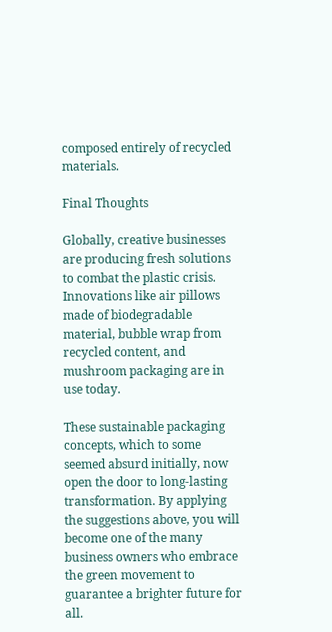composed entirely of recycled materials.

Final Thoughts

Globally, creative businesses are producing fresh solutions to combat the plastic crisis. Innovations like air pillows made of biodegradable material, bubble wrap from recycled content, and mushroom packaging are in use today.

These sustainable packaging concepts, which to some seemed absurd initially, now open the door to long-lasting transformation. By applying the suggestions above, you will become one of the many business owners who embrace the green movement to guarantee a brighter future for all.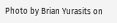Photo by Brian Yurasits on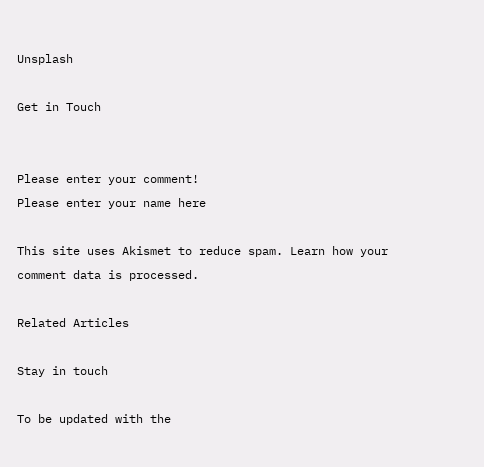Unsplash

Get in Touch


Please enter your comment!
Please enter your name here

This site uses Akismet to reduce spam. Learn how your comment data is processed.

Related Articles

Stay in touch

To be updated with the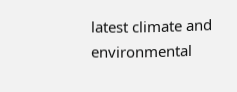latest climate and environmental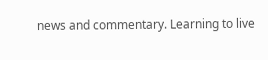news and commentary. Learning to live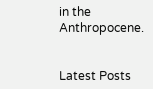in the Anthropocene.


Latest Posts